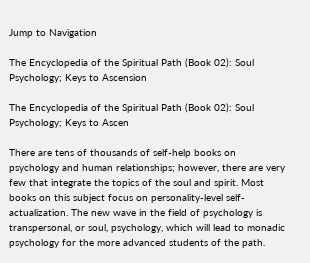Jump to Navigation

The Encyclopedia of the Spiritual Path (Book 02): Soul Psychology; Keys to Ascension

The Encyclopedia of the Spiritual Path (Book 02): Soul Psychology; Keys to Ascen

There are tens of thousands of self-help books on psychology and human relationships; however, there are very few that integrate the topics of the soul and spirit. Most books on this subject focus on personality-level self-actualization. The new wave in the field of psychology is transpersonal, or soul, psychology, which will lead to monadic psychology for the more advanced students of the path.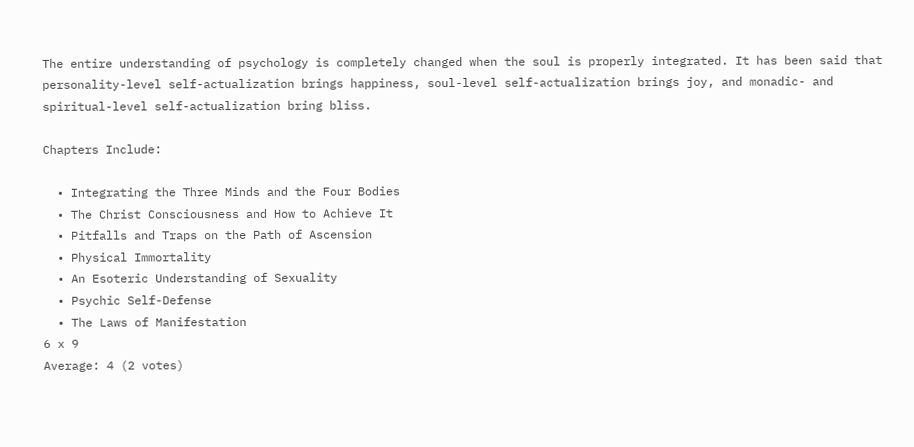The entire understanding of psychology is completely changed when the soul is properly integrated. It has been said that personality-level self-actualization brings happiness, soul-level self-actualization brings joy, and monadic- and spiritual-level self-actualization bring bliss.

Chapters Include:

  • Integrating the Three Minds and the Four Bodies
  • The Christ Consciousness and How to Achieve It
  • Pitfalls and Traps on the Path of Ascension
  • Physical Immortality
  • An Esoteric Understanding of Sexuality
  • Psychic Self-Defense
  • The Laws of Manifestation
6 x 9
Average: 4 (2 votes)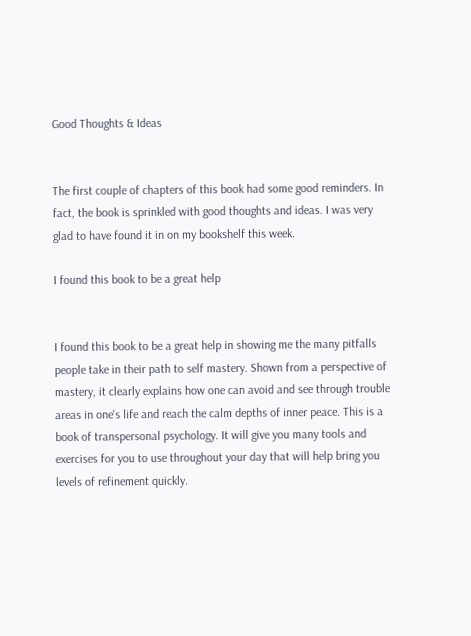Good Thoughts & Ideas


The first couple of chapters of this book had some good reminders. In fact, the book is sprinkled with good thoughts and ideas. I was very glad to have found it in on my bookshelf this week.

I found this book to be a great help


I found this book to be a great help in showing me the many pitfalls people take in their path to self mastery. Shown from a perspective of mastery, it clearly explains how one can avoid and see through trouble areas in one's life and reach the calm depths of inner peace. This is a book of transpersonal psychology. It will give you many tools and exercises for you to use throughout your day that will help bring you levels of refinement quickly.